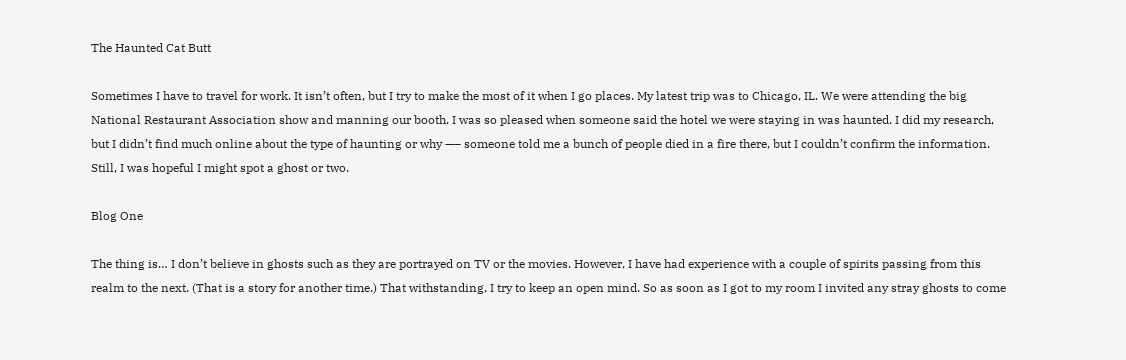The Haunted Cat Butt

Sometimes I have to travel for work. It isn’t often, but I try to make the most of it when I go places. My latest trip was to Chicago, IL. We were attending the big National Restaurant Association show and manning our booth. I was so pleased when someone said the hotel we were staying in was haunted. I did my research, but I didn’t find much online about the type of haunting or why —– someone told me a bunch of people died in a fire there, but I couldn’t confirm the information. Still, I was hopeful I might spot a ghost or two.

Blog One

The thing is… I don’t believe in ghosts such as they are portrayed on TV or the movies. However, I have had experience with a couple of spirits passing from this realm to the next. (That is a story for another time.) That withstanding, I try to keep an open mind. So as soon as I got to my room I invited any stray ghosts to come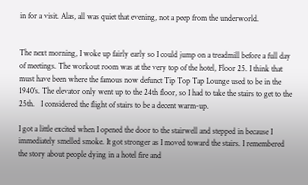in for a visit. Alas, all was quiet that evening, not a peep from the underworld.


The next morning, I woke up fairly early so I could jump on a treadmill before a full day of meetings. The workout room was at the very top of the hotel, Floor 25. I think that must have been where the famous now defunct Tip Top Tap Lounge used to be in the 1940’s. The elevator only went up to the 24th floor, so I had to take the stairs to get to the 25th.   I considered the flight of stairs to be a decent warm-up.

I got a little excited when I opened the door to the stairwell and stepped in because I immediately smelled smoke. It got stronger as I moved toward the stairs. I remembered the story about people dying in a hotel fire and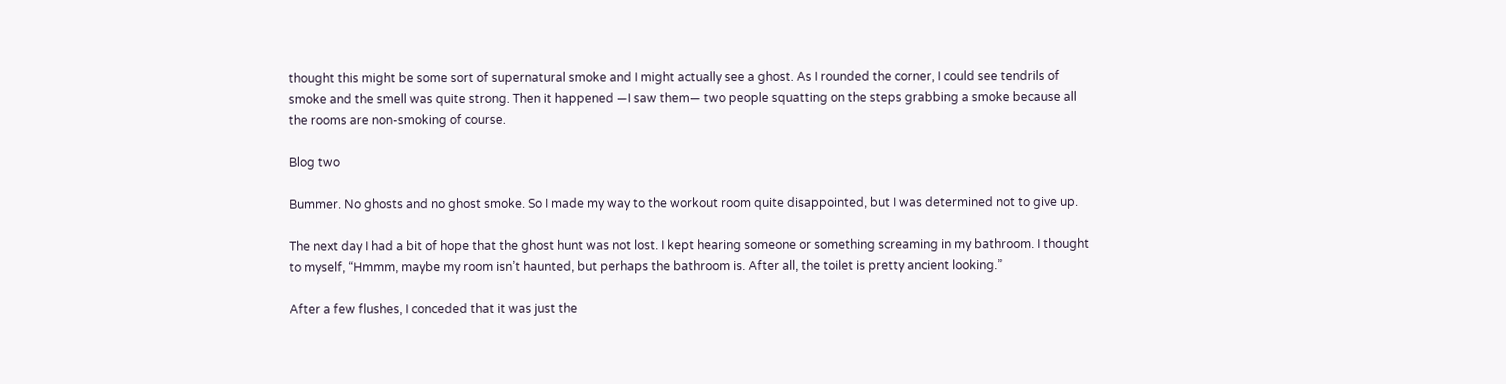thought this might be some sort of supernatural smoke and I might actually see a ghost. As I rounded the corner, I could see tendrils of smoke and the smell was quite strong. Then it happened —I saw them— two people squatting on the steps grabbing a smoke because all the rooms are non-smoking of course.

Blog two

Bummer. No ghosts and no ghost smoke. So I made my way to the workout room quite disappointed, but I was determined not to give up.

The next day I had a bit of hope that the ghost hunt was not lost. I kept hearing someone or something screaming in my bathroom. I thought to myself, “Hmmm, maybe my room isn’t haunted, but perhaps the bathroom is. After all, the toilet is pretty ancient looking.”

After a few flushes, I conceded that it was just the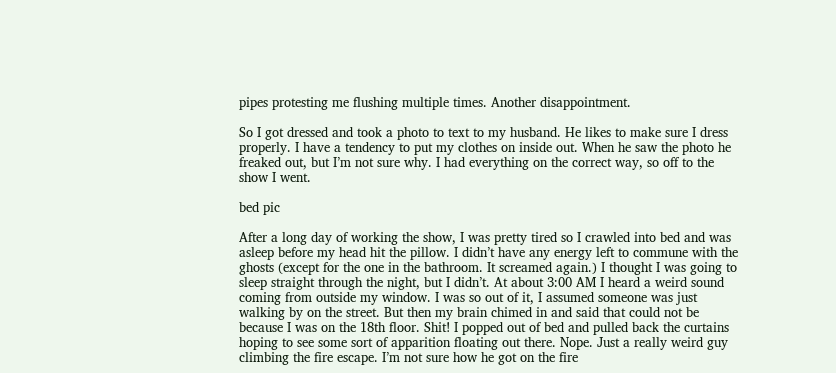pipes protesting me flushing multiple times. Another disappointment.

So I got dressed and took a photo to text to my husband. He likes to make sure I dress properly. I have a tendency to put my clothes on inside out. When he saw the photo he freaked out, but I’m not sure why. I had everything on the correct way, so off to the show I went.

bed pic

After a long day of working the show, I was pretty tired so I crawled into bed and was asleep before my head hit the pillow. I didn’t have any energy left to commune with the ghosts (except for the one in the bathroom. It screamed again.) I thought I was going to sleep straight through the night, but I didn’t. At about 3:00 AM I heard a weird sound coming from outside my window. I was so out of it, I assumed someone was just walking by on the street. But then my brain chimed in and said that could not be because I was on the 18th floor. Shit! I popped out of bed and pulled back the curtains hoping to see some sort of apparition floating out there. Nope. Just a really weird guy climbing the fire escape. I’m not sure how he got on the fire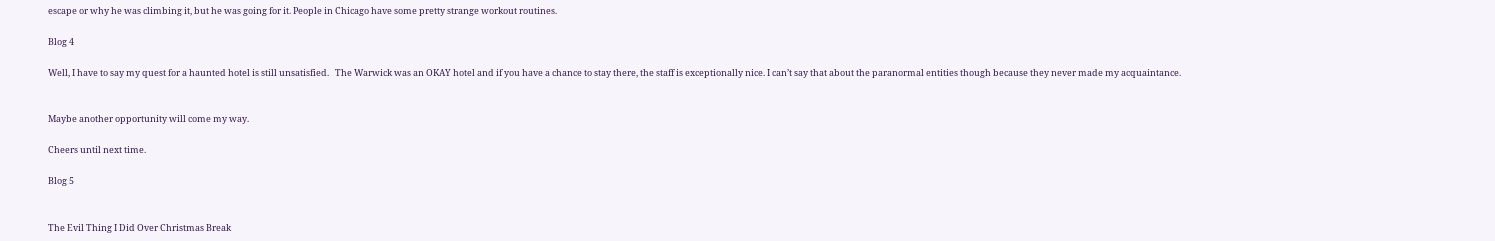escape or why he was climbing it, but he was going for it. People in Chicago have some pretty strange workout routines.

Blog 4

Well, I have to say my quest for a haunted hotel is still unsatisfied.   The Warwick was an OKAY hotel and if you have a chance to stay there, the staff is exceptionally nice. I can’t say that about the paranormal entities though because they never made my acquaintance.


Maybe another opportunity will come my way.

Cheers until next time.

Blog 5


The Evil Thing I Did Over Christmas Break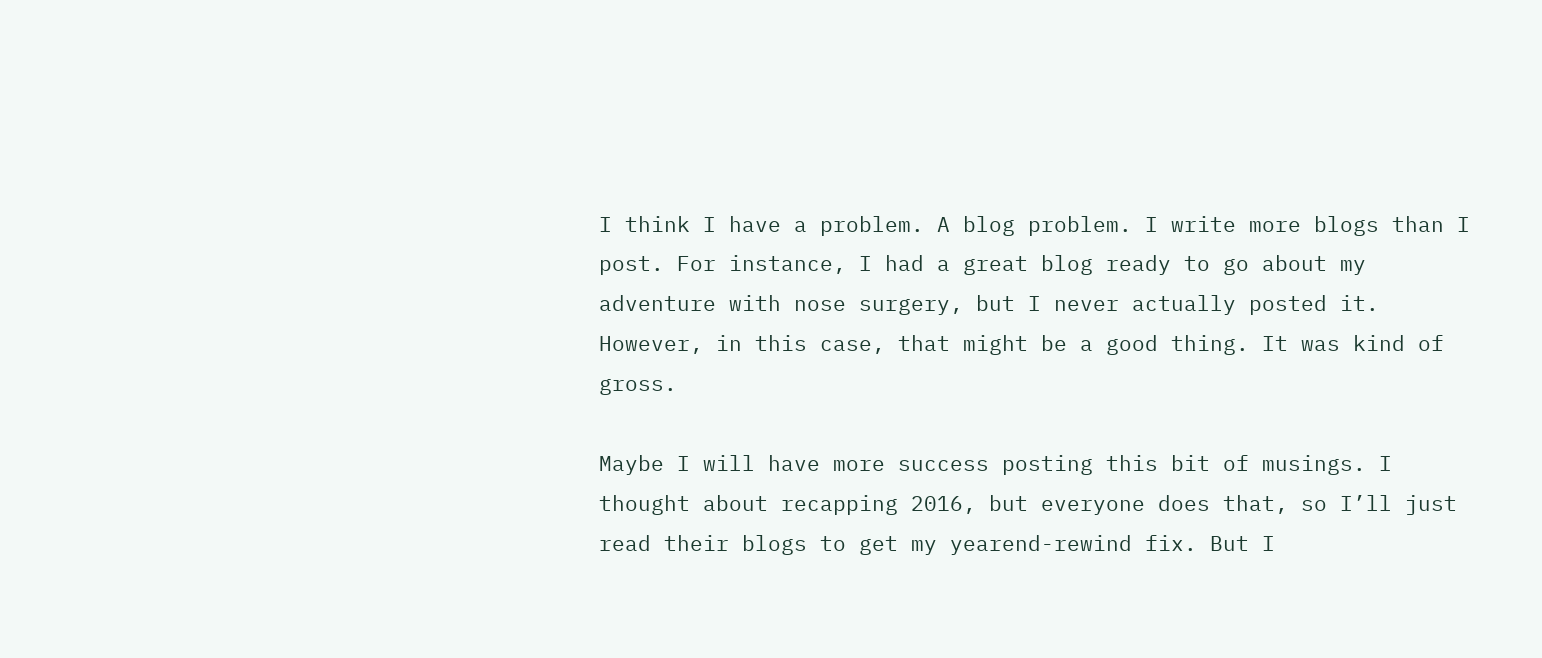I think I have a problem. A blog problem. I write more blogs than I post. For instance, I had a great blog ready to go about my adventure with nose surgery, but I never actually posted it. However, in this case, that might be a good thing. It was kind of gross.

Maybe I will have more success posting this bit of musings. I thought about recapping 2016, but everyone does that, so I’ll just read their blogs to get my yearend-rewind fix. But I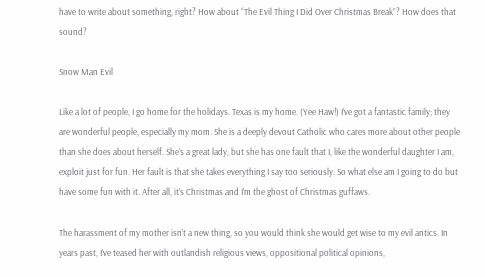have to write about something, right? How about “The Evil Thing I Did Over Christmas Break”? How does that sound?

Snow Man Evil

Like a lot of people, I go home for the holidays. Texas is my home. (Yee Haw!) I’ve got a fantastic family; they are wonderful people, especially my mom. She is a deeply devout Catholic who cares more about other people than she does about herself. She’s a great lady, but she has one fault that I, like the wonderful daughter I am, exploit just for fun. Her fault is that she takes everything I say too seriously. So what else am I going to do but have some fun with it. After all, it’s Christmas and I’m the ghost of Christmas guffaws.

The harassment of my mother isn’t a new thing, so you would think she would get wise to my evil antics. In years past, I’ve teased her with outlandish religious views, oppositional political opinions,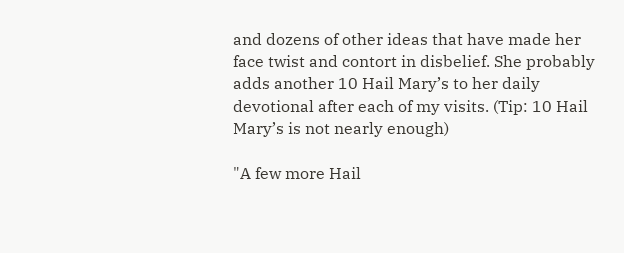and dozens of other ideas that have made her face twist and contort in disbelief. She probably adds another 10 Hail Mary’s to her daily devotional after each of my visits. (Tip: 10 Hail Mary’s is not nearly enough)

"A few more Hail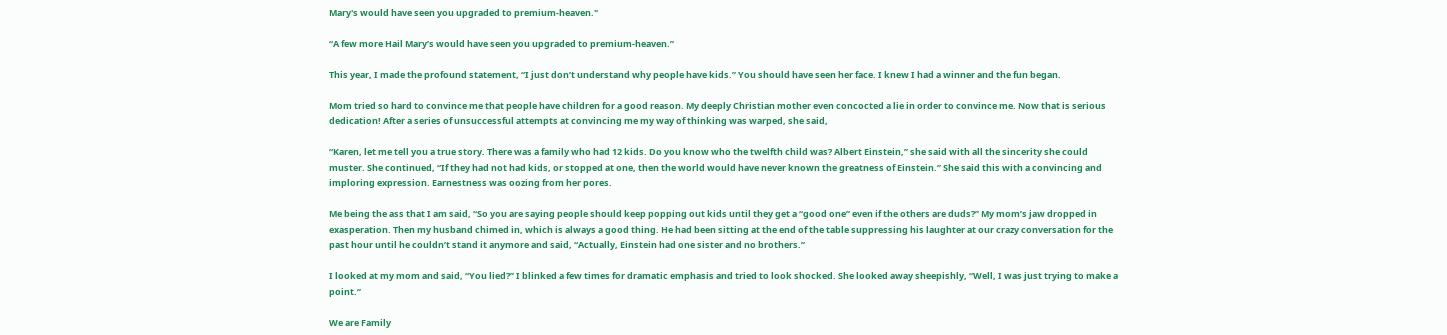Mary's would have seen you upgraded to premium-heaven."

“A few more Hail Mary’s would have seen you upgraded to premium-heaven.”

This year, I made the profound statement, “I just don’t understand why people have kids.” You should have seen her face. I knew I had a winner and the fun began.

Mom tried so hard to convince me that people have children for a good reason. My deeply Christian mother even concocted a lie in order to convince me. Now that is serious dedication! After a series of unsuccessful attempts at convincing me my way of thinking was warped, she said,

“Karen, let me tell you a true story. There was a family who had 12 kids. Do you know who the twelfth child was? Albert Einstein,” she said with all the sincerity she could muster. She continued, “If they had not had kids, or stopped at one, then the world would have never known the greatness of Einstein.” She said this with a convincing and imploring expression. Earnestness was oozing from her pores.

Me being the ass that I am said, “So you are saying people should keep popping out kids until they get a “good one” even if the others are duds?” My mom’s jaw dropped in exasperation. Then my husband chimed in, which is always a good thing. He had been sitting at the end of the table suppressing his laughter at our crazy conversation for the past hour until he couldn’t stand it anymore and said, “Actually, Einstein had one sister and no brothers.”

I looked at my mom and said, “You lied?” I blinked a few times for dramatic emphasis and tried to look shocked. She looked away sheepishly, “Well, I was just trying to make a point.”

We are Family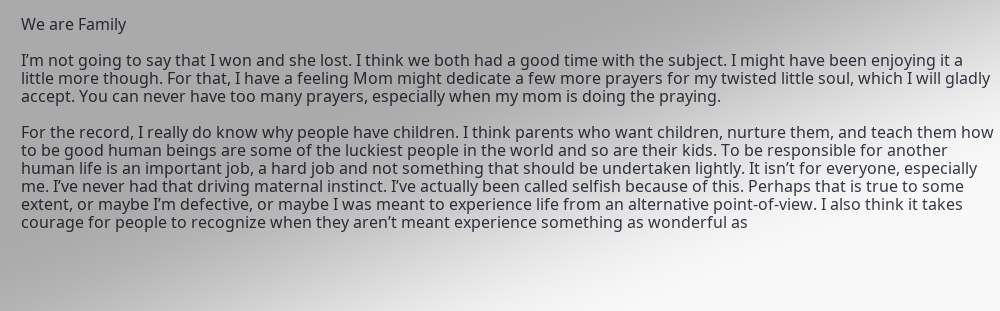We are Family

I’m not going to say that I won and she lost. I think we both had a good time with the subject. I might have been enjoying it a little more though. For that, I have a feeling Mom might dedicate a few more prayers for my twisted little soul, which I will gladly accept. You can never have too many prayers, especially when my mom is doing the praying.

For the record, I really do know why people have children. I think parents who want children, nurture them, and teach them how to be good human beings are some of the luckiest people in the world and so are their kids. To be responsible for another human life is an important job, a hard job and not something that should be undertaken lightly. It isn’t for everyone, especially me. I’ve never had that driving maternal instinct. I’ve actually been called selfish because of this. Perhaps that is true to some extent, or maybe I’m defective, or maybe I was meant to experience life from an alternative point-of-view. I also think it takes courage for people to recognize when they aren’t meant experience something as wonderful as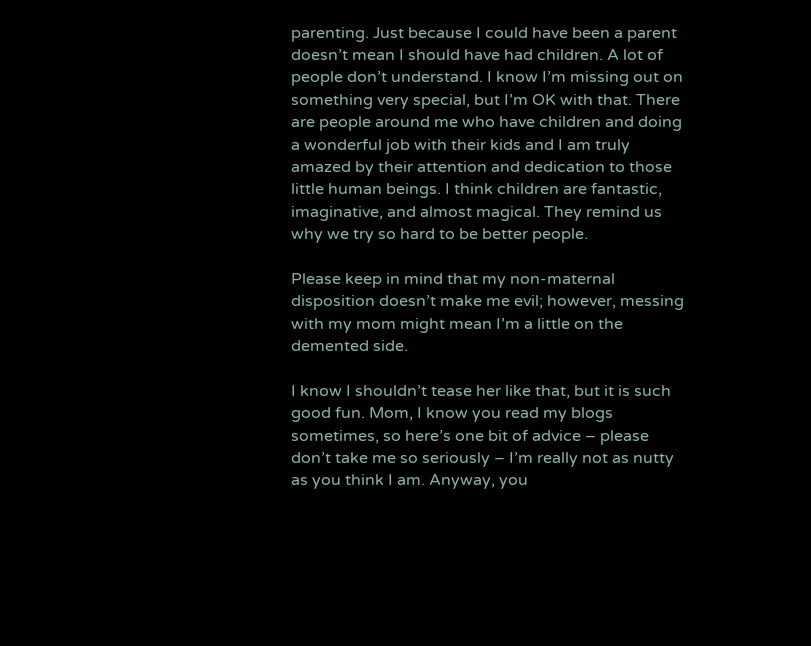parenting. Just because I could have been a parent doesn’t mean I should have had children. A lot of people don’t understand. I know I’m missing out on something very special, but I’m OK with that. There are people around me who have children and doing a wonderful job with their kids and I am truly amazed by their attention and dedication to those little human beings. I think children are fantastic, imaginative, and almost magical. They remind us why we try so hard to be better people.

Please keep in mind that my non-maternal disposition doesn’t make me evil; however, messing with my mom might mean I’m a little on the demented side.

I know I shouldn’t tease her like that, but it is such good fun. Mom, I know you read my blogs sometimes, so here’s one bit of advice – please don’t take me so seriously – I’m really not as nutty as you think I am. Anyway, you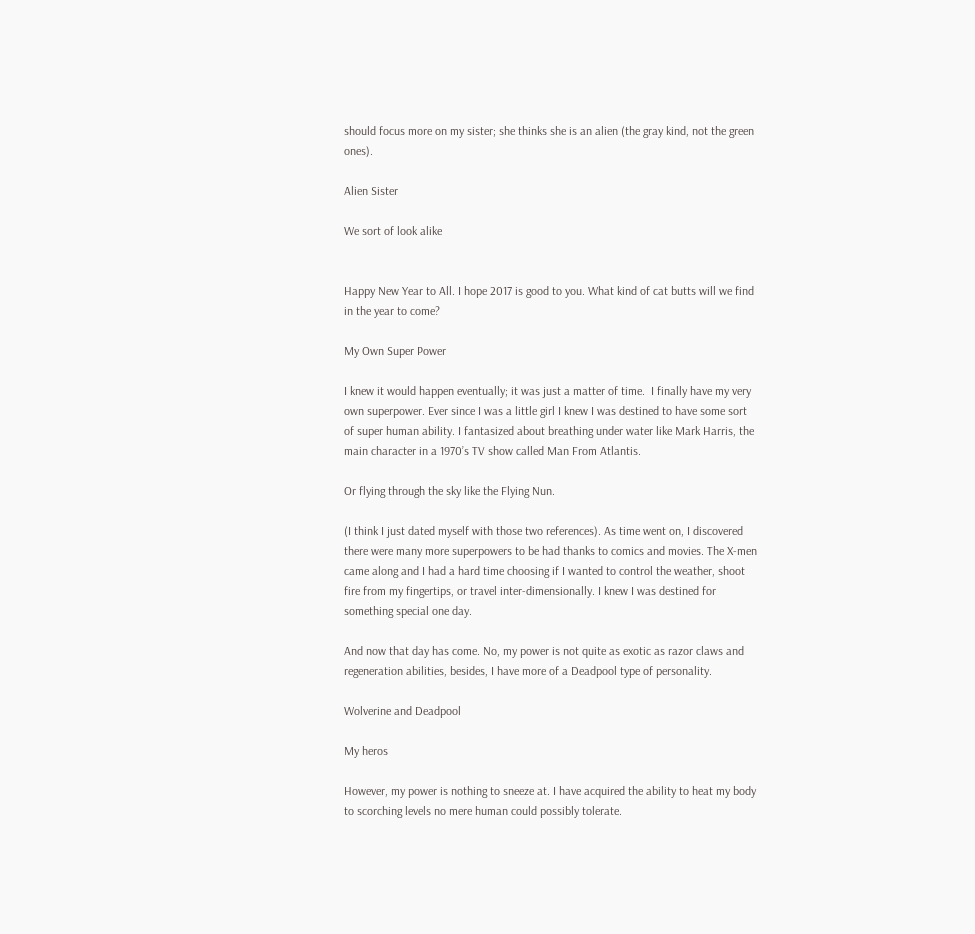should focus more on my sister; she thinks she is an alien (the gray kind, not the green ones).

Alien Sister

We sort of look alike


Happy New Year to All. I hope 2017 is good to you. What kind of cat butts will we find in the year to come?

My Own Super Power

I knew it would happen eventually; it was just a matter of time.  I finally have my very own superpower. Ever since I was a little girl I knew I was destined to have some sort of super human ability. I fantasized about breathing under water like Mark Harris, the main character in a 1970’s TV show called Man From Atlantis.

Or flying through the sky like the Flying Nun.

(I think I just dated myself with those two references). As time went on, I discovered there were many more superpowers to be had thanks to comics and movies. The X-men came along and I had a hard time choosing if I wanted to control the weather, shoot fire from my fingertips, or travel inter-dimensionally. I knew I was destined for something special one day.

And now that day has come. No, my power is not quite as exotic as razor claws and regeneration abilities, besides, I have more of a Deadpool type of personality.

Wolverine and Deadpool

My heros

However, my power is nothing to sneeze at. I have acquired the ability to heat my body to scorching levels no mere human could possibly tolerate.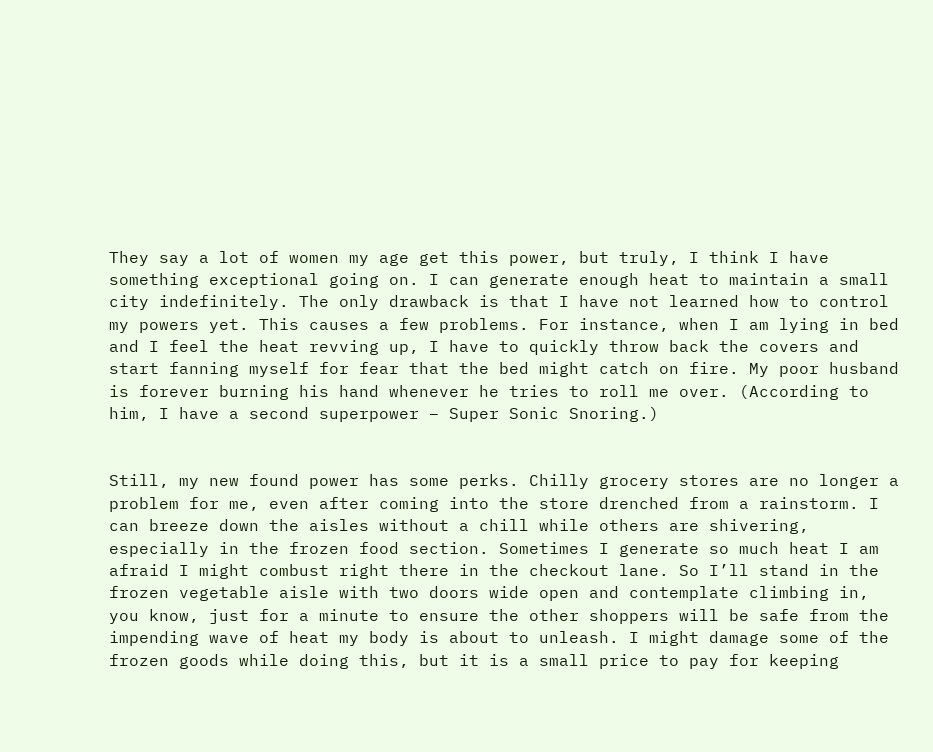They say a lot of women my age get this power, but truly, I think I have something exceptional going on. I can generate enough heat to maintain a small city indefinitely. The only drawback is that I have not learned how to control my powers yet. This causes a few problems. For instance, when I am lying in bed and I feel the heat revving up, I have to quickly throw back the covers and start fanning myself for fear that the bed might catch on fire. My poor husband is forever burning his hand whenever he tries to roll me over. (According to him, I have a second superpower – Super Sonic Snoring.)


Still, my new found power has some perks. Chilly grocery stores are no longer a problem for me, even after coming into the store drenched from a rainstorm. I can breeze down the aisles without a chill while others are shivering, especially in the frozen food section. Sometimes I generate so much heat I am afraid I might combust right there in the checkout lane. So I’ll stand in the frozen vegetable aisle with two doors wide open and contemplate climbing in, you know, just for a minute to ensure the other shoppers will be safe from the impending wave of heat my body is about to unleash. I might damage some of the frozen goods while doing this, but it is a small price to pay for keeping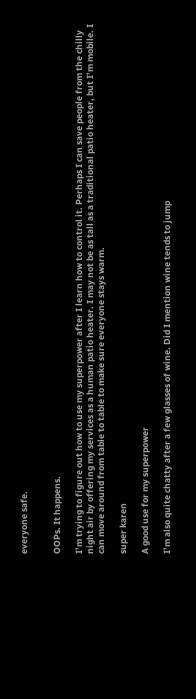everyone safe.


OOPs. It happens.

I’m trying to figure out how to use my superpower after I learn how to control it. Perhaps I can save people from the chilly night air by offering my services as a human patio heater. I may not be as tall as a traditional patio heater, but I’m mobile. I can move around from table to table to make sure everyone stays warm.

super karen

A good use for my superpower

I’m also quite chatty after a few glasses of wine. Did I mention wine tends to jump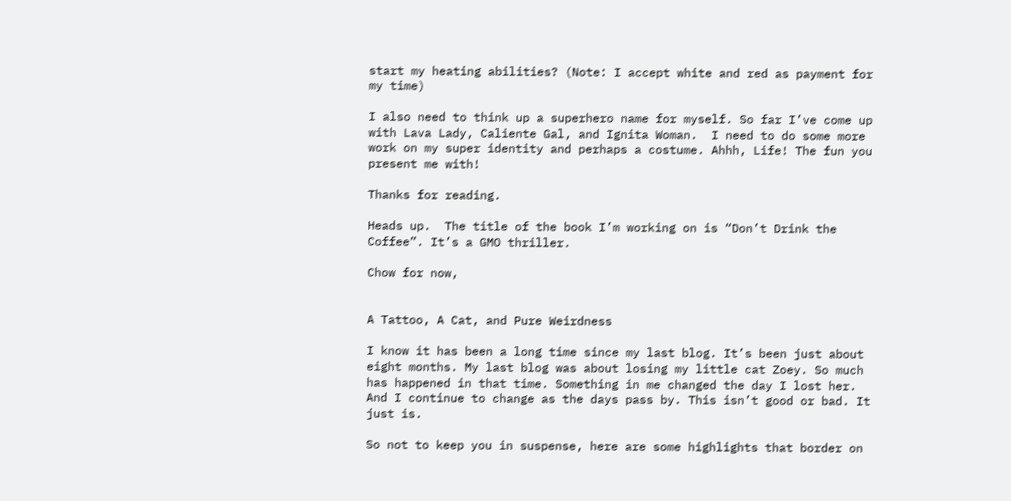start my heating abilities? (Note: I accept white and red as payment for my time)

I also need to think up a superhero name for myself. So far I’ve come up with Lava Lady, Caliente Gal, and Ignita Woman.  I need to do some more work on my super identity and perhaps a costume. Ahhh, Life! The fun you present me with!

Thanks for reading.

Heads up.  The title of the book I’m working on is “Don’t Drink the Coffee”. It’s a GMO thriller.

Chow for now,


A Tattoo, A Cat, and Pure Weirdness

I know it has been a long time since my last blog. It’s been just about eight months. My last blog was about losing my little cat Zoey. So much has happened in that time. Something in me changed the day I lost her. And I continue to change as the days pass by. This isn’t good or bad. It just is.

So not to keep you in suspense, here are some highlights that border on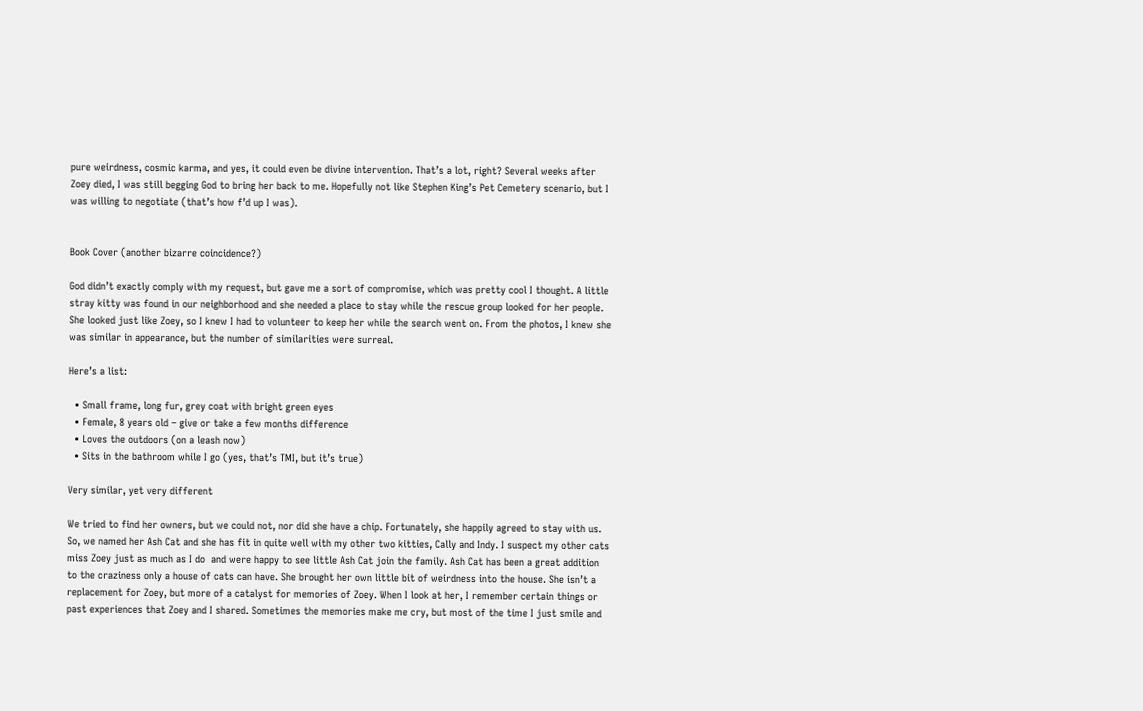pure weirdness, cosmic karma, and yes, it could even be divine intervention. That’s a lot, right? Several weeks after Zoey died, I was still begging God to bring her back to me. Hopefully not like Stephen King’s Pet Cemetery scenario, but I was willing to negotiate (that’s how f’d up I was).


Book Cover (another bizarre coincidence?)

God didn’t exactly comply with my request, but gave me a sort of compromise, which was pretty cool I thought. A little stray kitty was found in our neighborhood and she needed a place to stay while the rescue group looked for her people. She looked just like Zoey, so I knew I had to volunteer to keep her while the search went on. From the photos, I knew she was similar in appearance, but the number of similarities were surreal.

Here’s a list:

  • Small frame, long fur, grey coat with bright green eyes
  • Female, 8 years old – give or take a few months difference
  • Loves the outdoors (on a leash now)
  • Sits in the bathroom while I go (yes, that’s TMI, but it’s true)

Very similar, yet very different

We tried to find her owners, but we could not, nor did she have a chip. Fortunately, she happily agreed to stay with us. So, we named her Ash Cat and she has fit in quite well with my other two kitties, Cally and Indy. I suspect my other cats miss Zoey just as much as I do  and were happy to see little Ash Cat join the family. Ash Cat has been a great addition to the craziness only a house of cats can have. She brought her own little bit of weirdness into the house. She isn’t a replacement for Zoey, but more of a catalyst for memories of Zoey. When I look at her, I remember certain things or past experiences that Zoey and I shared. Sometimes the memories make me cry, but most of the time I just smile and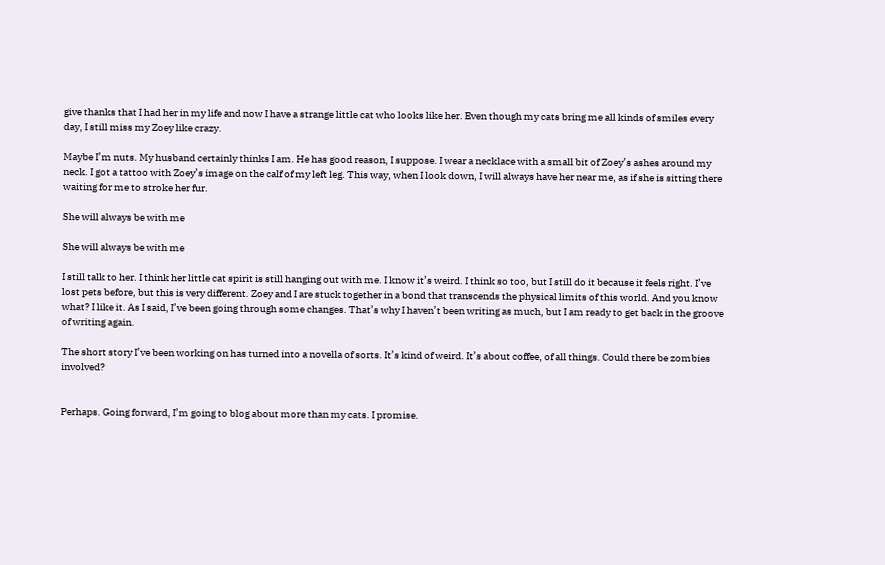give thanks that I had her in my life and now I have a strange little cat who looks like her. Even though my cats bring me all kinds of smiles every day, I still miss my Zoey like crazy.

Maybe I’m nuts. My husband certainly thinks I am. He has good reason, I suppose. I wear a necklace with a small bit of Zoey’s ashes around my neck. I got a tattoo with Zoey’s image on the calf of my left leg. This way, when I look down, I will always have her near me, as if she is sitting there waiting for me to stroke her fur.

She will always be with me

She will always be with me

I still talk to her. I think her little cat spirit is still hanging out with me. I know it’s weird. I think so too, but I still do it because it feels right. I’ve lost pets before, but this is very different. Zoey and I are stuck together in a bond that transcends the physical limits of this world. And you know what? I like it. As I said, I’ve been going through some changes. That’s why I haven’t been writing as much, but I am ready to get back in the groove of writing again.

The short story I’ve been working on has turned into a novella of sorts. It’s kind of weird. It’s about coffee, of all things. Could there be zombies involved?


Perhaps. Going forward, I’m going to blog about more than my cats. I promise.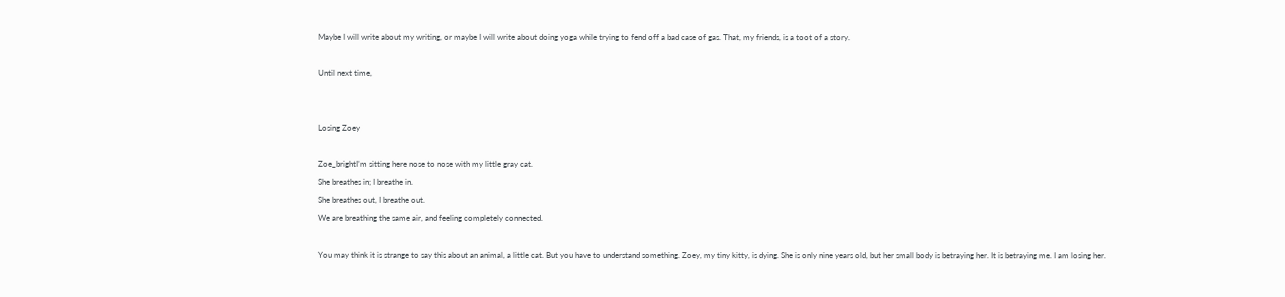Maybe I will write about my writing, or maybe I will write about doing yoga while trying to fend off a bad case of gas. That, my friends, is a toot of a story.

Until next time,


Losing Zoey

Zoe_brightI’m sitting here nose to nose with my little gray cat.
She breathes in; I breathe in.
She breathes out, I breathe out.
We are breathing the same air, and feeling completely connected.

You may think it is strange to say this about an animal, a little cat. But you have to understand something. Zoey, my tiny kitty, is dying. She is only nine years old, but her small body is betraying her. It is betraying me. I am losing her.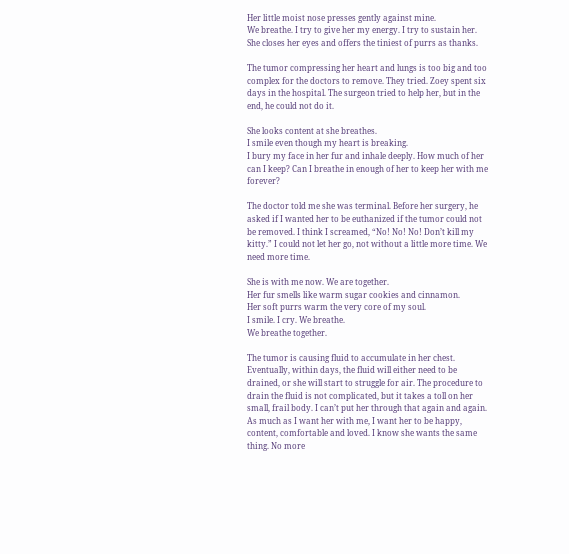Her little moist nose presses gently against mine.
We breathe. I try to give her my energy. I try to sustain her.
She closes her eyes and offers the tiniest of purrs as thanks.

The tumor compressing her heart and lungs is too big and too complex for the doctors to remove. They tried. Zoey spent six days in the hospital. The surgeon tried to help her, but in the end, he could not do it.

She looks content at she breathes.
I smile even though my heart is breaking.
I bury my face in her fur and inhale deeply. How much of her can I keep? Can I breathe in enough of her to keep her with me forever?

The doctor told me she was terminal. Before her surgery, he asked if I wanted her to be euthanized if the tumor could not be removed. I think I screamed, “No! No! No! Don’t kill my kitty.” I could not let her go, not without a little more time. We need more time.

She is with me now. We are together.
Her fur smells like warm sugar cookies and cinnamon.
Her soft purrs warm the very core of my soul.
I smile. I cry. We breathe.
We breathe together.

The tumor is causing fluid to accumulate in her chest. Eventually, within days, the fluid will either need to be drained, or she will start to struggle for air. The procedure to drain the fluid is not complicated, but it takes a toll on her small, frail body. I can’t put her through that again and again. As much as I want her with me, I want her to be happy, content, comfortable and loved. I know she wants the same thing. No more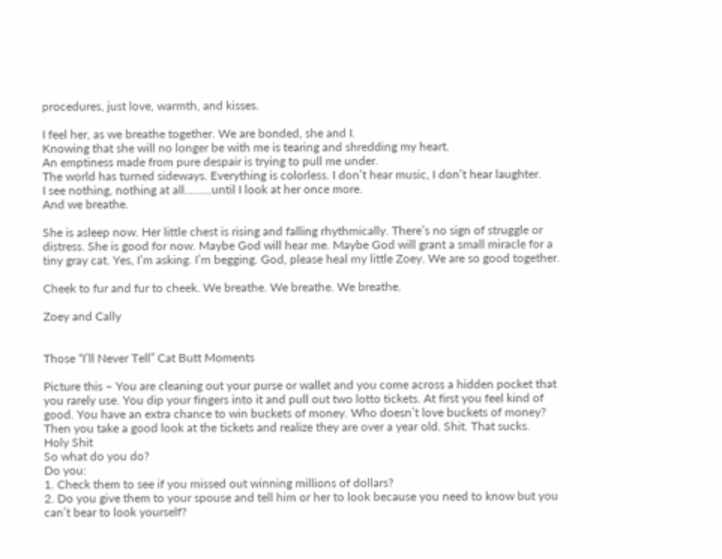procedures, just love, warmth, and kisses.

I feel her, as we breathe together. We are bonded, she and I.
Knowing that she will no longer be with me is tearing and shredding my heart.
An emptiness made from pure despair is trying to pull me under.
The world has turned sideways. Everything is colorless. I don’t hear music, I don’t hear laughter.
I see nothing, nothing at all………until I look at her once more.
And we breathe.

She is asleep now. Her little chest is rising and falling rhythmically. There’s no sign of struggle or distress. She is good for now. Maybe God will hear me. Maybe God will grant a small miracle for a tiny gray cat. Yes, I’m asking. I’m begging. God, please heal my little Zoey. We are so good together.

Cheek to fur and fur to cheek. We breathe. We breathe. We breathe.

Zoey and Cally


Those “I’ll Never Tell” Cat Butt Moments

Picture this – You are cleaning out your purse or wallet and you come across a hidden pocket that you rarely use. You dip your fingers into it and pull out two lotto tickets. At first you feel kind of good. You have an extra chance to win buckets of money. Who doesn’t love buckets of money? Then you take a good look at the tickets and realize they are over a year old. Shit. That sucks.
Holy Shit
So what do you do?
Do you:
1. Check them to see if you missed out winning millions of dollars?
2. Do you give them to your spouse and tell him or her to look because you need to know but you can’t bear to look yourself?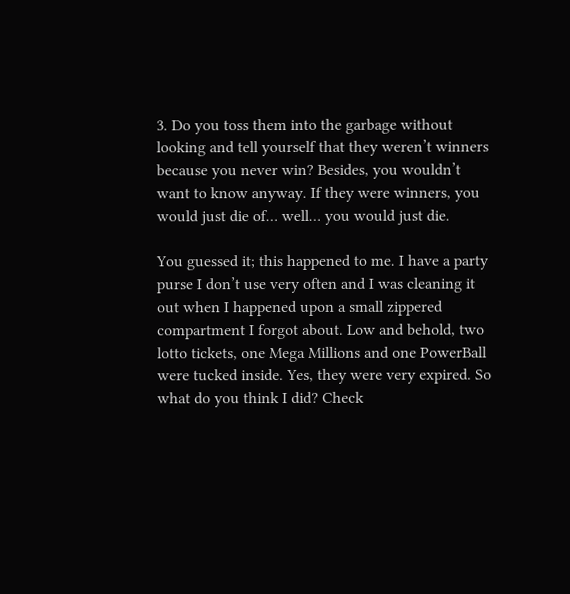3. Do you toss them into the garbage without looking and tell yourself that they weren’t winners because you never win? Besides, you wouldn’t want to know anyway. If they were winners, you would just die of… well… you would just die.

You guessed it; this happened to me. I have a party purse I don’t use very often and I was cleaning it out when I happened upon a small zippered compartment I forgot about. Low and behold, two lotto tickets, one Mega Millions and one PowerBall were tucked inside. Yes, they were very expired. So what do you think I did? Check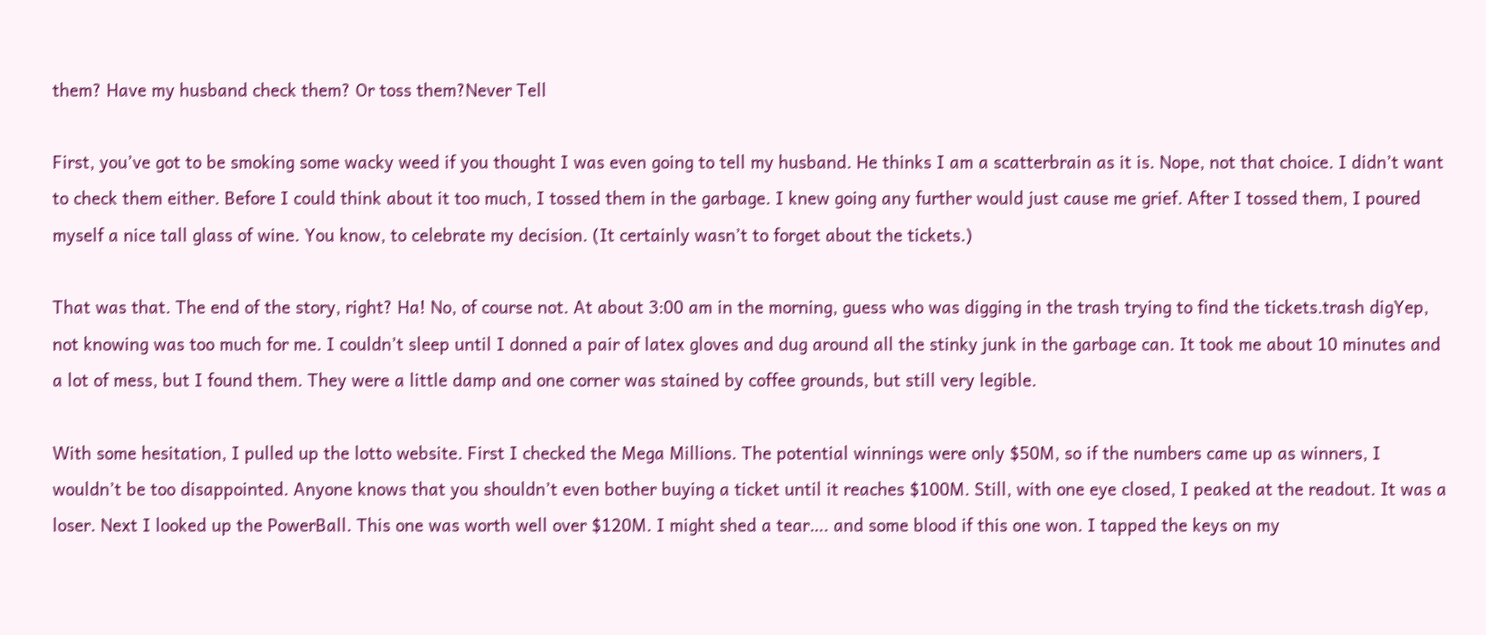them? Have my husband check them? Or toss them?Never Tell

First, you’ve got to be smoking some wacky weed if you thought I was even going to tell my husband. He thinks I am a scatterbrain as it is. Nope, not that choice. I didn’t want to check them either. Before I could think about it too much, I tossed them in the garbage. I knew going any further would just cause me grief. After I tossed them, I poured myself a nice tall glass of wine. You know, to celebrate my decision. (It certainly wasn’t to forget about the tickets.)

That was that. The end of the story, right? Ha! No, of course not. At about 3:00 am in the morning, guess who was digging in the trash trying to find the tickets.trash digYep, not knowing was too much for me. I couldn’t sleep until I donned a pair of latex gloves and dug around all the stinky junk in the garbage can. It took me about 10 minutes and a lot of mess, but I found them. They were a little damp and one corner was stained by coffee grounds, but still very legible.

With some hesitation, I pulled up the lotto website. First I checked the Mega Millions. The potential winnings were only $50M, so if the numbers came up as winners, I wouldn’t be too disappointed. Anyone knows that you shouldn’t even bother buying a ticket until it reaches $100M. Still, with one eye closed, I peaked at the readout. It was a loser. Next I looked up the PowerBall. This one was worth well over $120M. I might shed a tear…. and some blood if this one won. I tapped the keys on my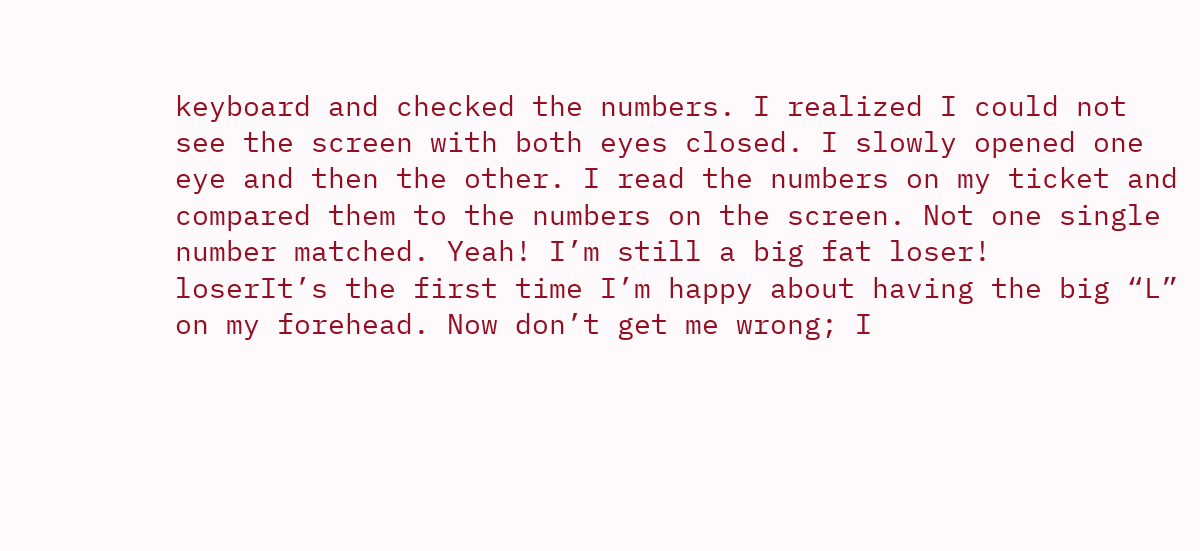keyboard and checked the numbers. I realized I could not see the screen with both eyes closed. I slowly opened one eye and then the other. I read the numbers on my ticket and compared them to the numbers on the screen. Not one single number matched. Yeah! I’m still a big fat loser!
loserIt’s the first time I’m happy about having the big “L” on my forehead. Now don’t get me wrong; I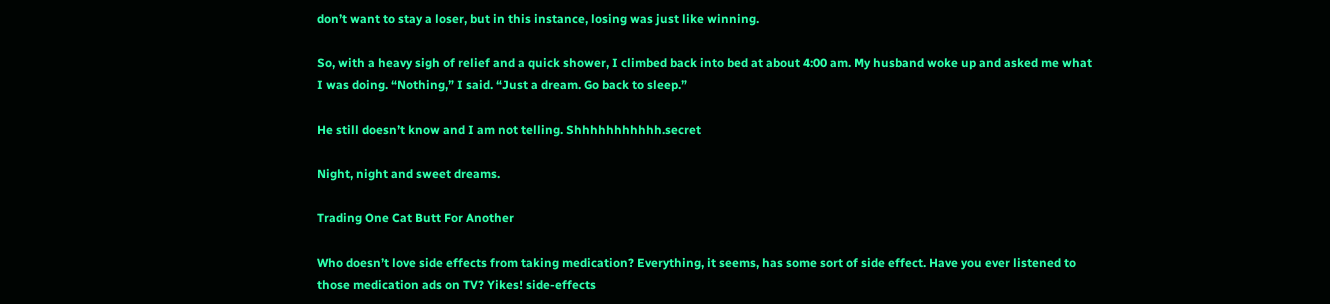don’t want to stay a loser, but in this instance, losing was just like winning.

So, with a heavy sigh of relief and a quick shower, I climbed back into bed at about 4:00 am. My husband woke up and asked me what I was doing. “Nothing,” I said. “Just a dream. Go back to sleep.”

He still doesn’t know and I am not telling. Shhhhhhhhhhh.secret

Night, night and sweet dreams.

Trading One Cat Butt For Another

Who doesn’t love side effects from taking medication? Everything, it seems, has some sort of side effect. Have you ever listened to those medication ads on TV? Yikes! side-effects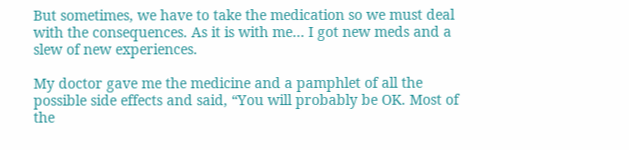But sometimes, we have to take the medication so we must deal with the consequences. As it is with me… I got new meds and a slew of new experiences.

My doctor gave me the medicine and a pamphlet of all the possible side effects and said, “You will probably be OK. Most of the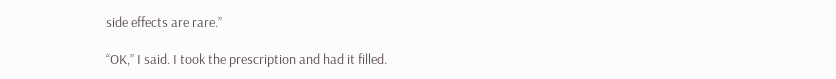side effects are rare.”

“OK,” I said. I took the prescription and had it filled.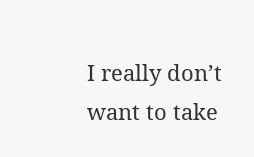I really don’t want to take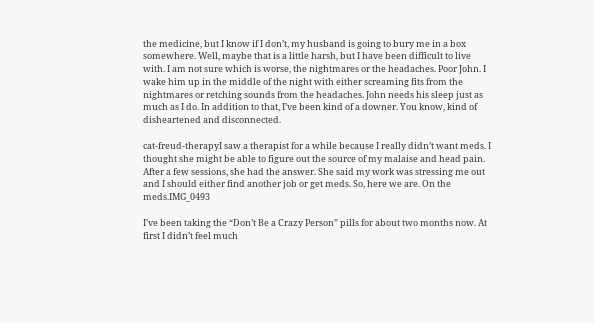the medicine, but I know if I don’t, my husband is going to bury me in a box somewhere. Well, maybe that is a little harsh, but I have been difficult to live with. I am not sure which is worse, the nightmares or the headaches. Poor John. I wake him up in the middle of the night with either screaming fits from the nightmares or retching sounds from the headaches. John needs his sleep just as much as I do. In addition to that, I’ve been kind of a downer. You know, kind of disheartened and disconnected.

cat-freud-therapyI saw a therapist for a while because I really didn’t want meds. I thought she might be able to figure out the source of my malaise and head pain. After a few sessions, she had the answer. She said my work was stressing me out and I should either find another job or get meds. So, here we are. On the meds.IMG_0493

I’ve been taking the “Don’t Be a Crazy Person” pills for about two months now. At first I didn’t feel much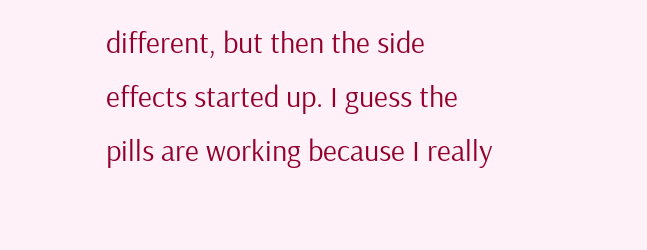different, but then the side effects started up. I guess the pills are working because I really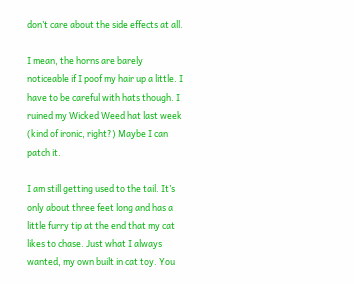don’t care about the side effects at all.

I mean, the horns are barely noticeable if I poof my hair up a little. I have to be careful with hats though. I ruined my Wicked Weed hat last week (kind of ironic, right?) Maybe I can patch it.

I am still getting used to the tail. It’s only about three feet long and has a little furry tip at the end that my cat likes to chase. Just what I always wanted, my own built in cat toy. You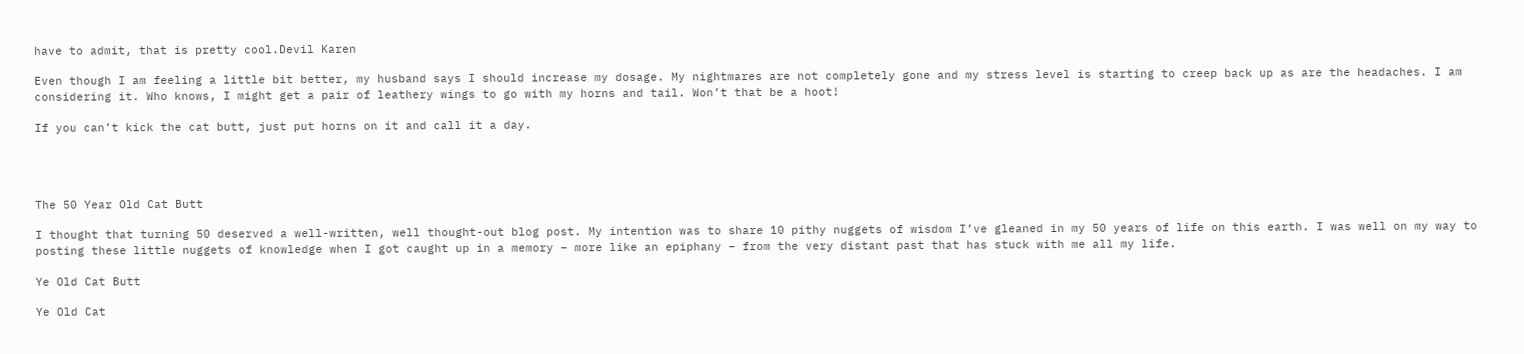have to admit, that is pretty cool.Devil Karen

Even though I am feeling a little bit better, my husband says I should increase my dosage. My nightmares are not completely gone and my stress level is starting to creep back up as are the headaches. I am considering it. Who knows, I might get a pair of leathery wings to go with my horns and tail. Won’t that be a hoot!

If you can’t kick the cat butt, just put horns on it and call it a day.




The 50 Year Old Cat Butt

I thought that turning 50 deserved a well-written, well thought-out blog post. My intention was to share 10 pithy nuggets of wisdom I’ve gleaned in my 50 years of life on this earth. I was well on my way to posting these little nuggets of knowledge when I got caught up in a memory – more like an epiphany – from the very distant past that has stuck with me all my life.

Ye Old Cat Butt

Ye Old Cat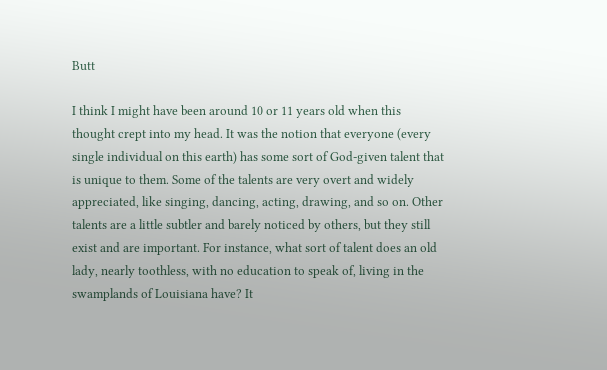Butt

I think I might have been around 10 or 11 years old when this thought crept into my head. It was the notion that everyone (every single individual on this earth) has some sort of God-given talent that is unique to them. Some of the talents are very overt and widely appreciated, like singing, dancing, acting, drawing, and so on. Other talents are a little subtler and barely noticed by others, but they still exist and are important. For instance, what sort of talent does an old lady, nearly toothless, with no education to speak of, living in the swamplands of Louisiana have? It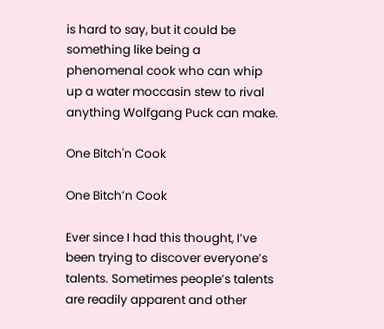is hard to say, but it could be something like being a phenomenal cook who can whip up a water moccasin stew to rival anything Wolfgang Puck can make.

One Bitch'n Cook

One Bitch’n Cook

Ever since I had this thought, I’ve been trying to discover everyone’s talents. Sometimes people’s talents are readily apparent and other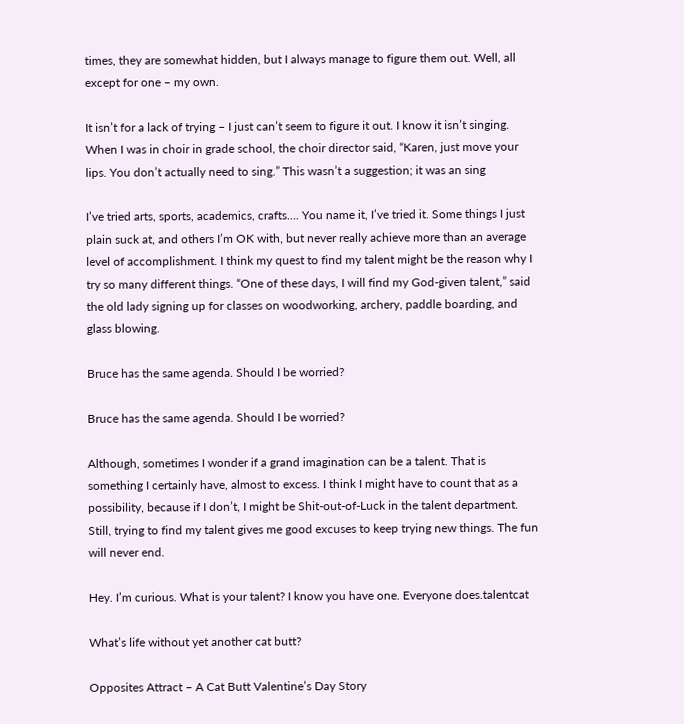times, they are somewhat hidden, but I always manage to figure them out. Well, all except for one – my own.

It isn’t for a lack of trying – I just can’t seem to figure it out. I know it isn’t singing. When I was in choir in grade school, the choir director said, “Karen, just move your lips. You don’t actually need to sing.” This wasn’t a suggestion; it was an sing

I’ve tried arts, sports, academics, crafts…. You name it, I’ve tried it. Some things I just plain suck at, and others I’m OK with, but never really achieve more than an average level of accomplishment. I think my quest to find my talent might be the reason why I try so many different things. “One of these days, I will find my God-given talent,” said the old lady signing up for classes on woodworking, archery, paddle boarding, and glass blowing.

Bruce has the same agenda. Should I be worried?

Bruce has the same agenda. Should I be worried?

Although, sometimes I wonder if a grand imagination can be a talent. That is something I certainly have, almost to excess. I think I might have to count that as a possibility, because if I don’t, I might be Shit-out-of-Luck in the talent department. Still, trying to find my talent gives me good excuses to keep trying new things. The fun will never end.

Hey. I’m curious. What is your talent? I know you have one. Everyone does.talentcat

What’s life without yet another cat butt?

Opposites Attract – A Cat Butt Valentine’s Day Story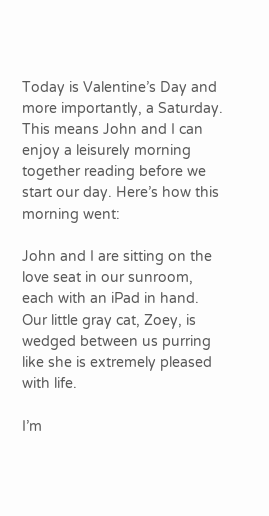Today is Valentine’s Day and more importantly, a Saturday. This means John and I can enjoy a leisurely morning together reading before we start our day. Here’s how this morning went:

John and I are sitting on the love seat in our sunroom, each with an iPad in hand. Our little gray cat, Zoey, is wedged between us purring like she is extremely pleased with life.

I’m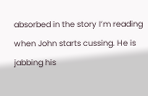absorbed in the story I’m reading when John starts cussing. He is jabbing his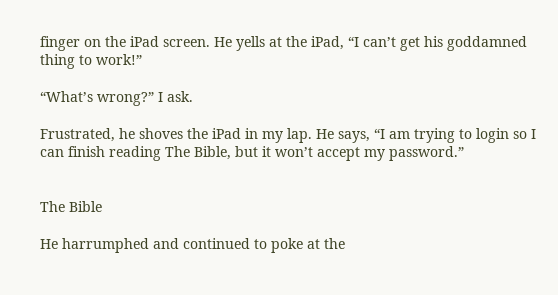finger on the iPad screen. He yells at the iPad, “I can’t get his goddamned thing to work!”

“What’s wrong?” I ask.

Frustrated, he shoves the iPad in my lap. He says, “I am trying to login so I can finish reading The Bible, but it won’t accept my password.”


The Bible

He harrumphed and continued to poke at the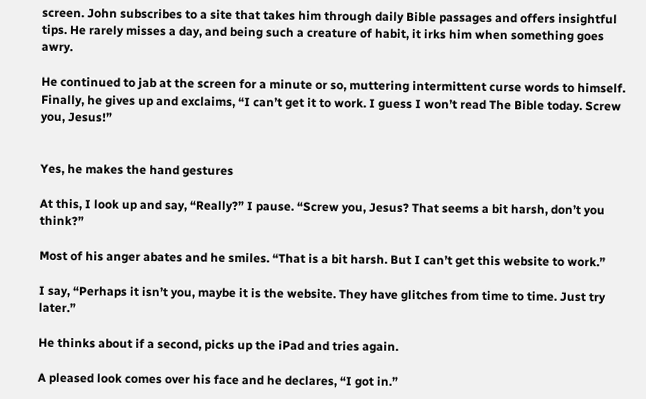screen. John subscribes to a site that takes him through daily Bible passages and offers insightful tips. He rarely misses a day, and being such a creature of habit, it irks him when something goes awry.

He continued to jab at the screen for a minute or so, muttering intermittent curse words to himself. Finally, he gives up and exclaims, “I can’t get it to work. I guess I won’t read The Bible today. Screw you, Jesus!”


Yes, he makes the hand gestures

At this, I look up and say, “Really?” I pause. “Screw you, Jesus? That seems a bit harsh, don’t you think?”

Most of his anger abates and he smiles. “That is a bit harsh. But I can’t get this website to work.”

I say, “Perhaps it isn’t you, maybe it is the website. They have glitches from time to time. Just try later.”

He thinks about if a second, picks up the iPad and tries again.

A pleased look comes over his face and he declares, “I got in.”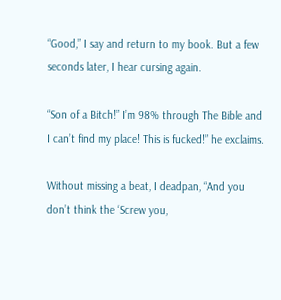“Good,” I say and return to my book. But a few seconds later, I hear cursing again.

“Son of a Bitch!” I’m 98% through The Bible and I can’t find my place! This is fucked!” he exclaims.

Without missing a beat, I deadpan, “And you don’t think the ‘Screw you,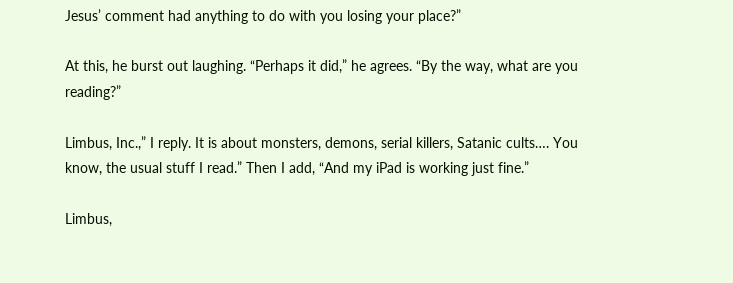Jesus’ comment had anything to do with you losing your place?”

At this, he burst out laughing. “Perhaps it did,” he agrees. “By the way, what are you reading?”

Limbus, Inc.,” I reply. It is about monsters, demons, serial killers, Satanic cults…. You know, the usual stuff I read.” Then I add, “And my iPad is working just fine.”

Limbus,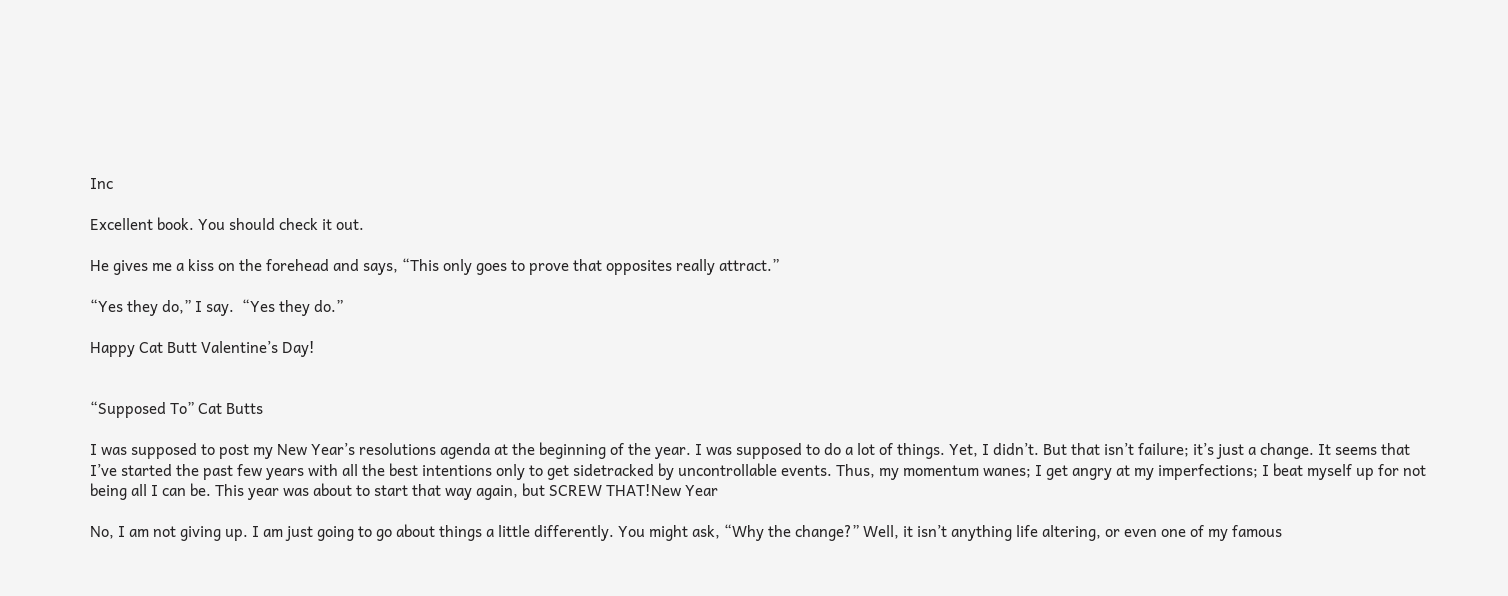Inc

Excellent book. You should check it out.

He gives me a kiss on the forehead and says, “This only goes to prove that opposites really attract.”

“Yes they do,” I say.  “Yes they do.”

Happy Cat Butt Valentine’s Day!


“Supposed To” Cat Butts

I was supposed to post my New Year’s resolutions agenda at the beginning of the year. I was supposed to do a lot of things. Yet, I didn’t. But that isn’t failure; it’s just a change. It seems that I’ve started the past few years with all the best intentions only to get sidetracked by uncontrollable events. Thus, my momentum wanes; I get angry at my imperfections; I beat myself up for not being all I can be. This year was about to start that way again, but SCREW THAT!New Year

No, I am not giving up. I am just going to go about things a little differently. You might ask, “Why the change?” Well, it isn’t anything life altering, or even one of my famous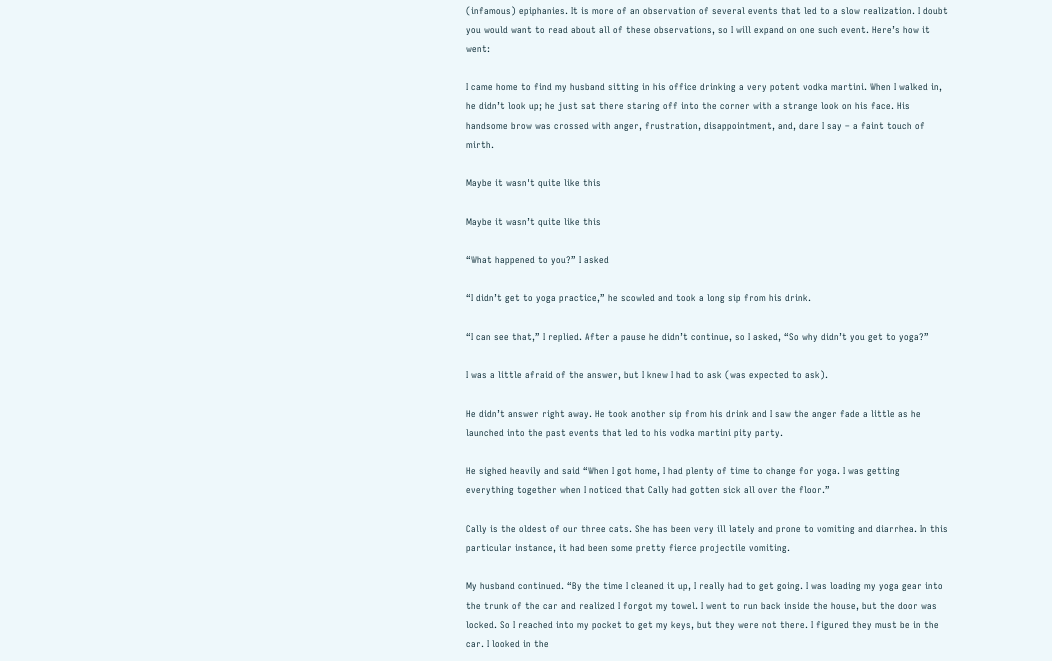(infamous) epiphanies. It is more of an observation of several events that led to a slow realization. I doubt you would want to read about all of these observations, so I will expand on one such event. Here’s how it went:

I came home to find my husband sitting in his office drinking a very potent vodka martini. When I walked in, he didn’t look up; he just sat there staring off into the corner with a strange look on his face. His handsome brow was crossed with anger, frustration, disappointment, and, dare I say – a faint touch of mirth.

Maybe it wasn't quite like this

Maybe it wasn’t quite like this

“What happened to you?” I asked

“I didn’t get to yoga practice,” he scowled and took a long sip from his drink.

“I can see that,” I replied. After a pause he didn’t continue, so I asked, “So why didn’t you get to yoga?”

I was a little afraid of the answer, but I knew I had to ask (was expected to ask).

He didn’t answer right away. He took another sip from his drink and I saw the anger fade a little as he launched into the past events that led to his vodka martini pity party.

He sighed heavily and said “When I got home, I had plenty of time to change for yoga. I was getting everything together when I noticed that Cally had gotten sick all over the floor.”

Cally is the oldest of our three cats. She has been very ill lately and prone to vomiting and diarrhea. In this particular instance, it had been some pretty fierce projectile vomiting.

My husband continued. “By the time I cleaned it up, I really had to get going. I was loading my yoga gear into the trunk of the car and realized I forgot my towel. I went to run back inside the house, but the door was locked. So I reached into my pocket to get my keys, but they were not there. I figured they must be in the car. I looked in the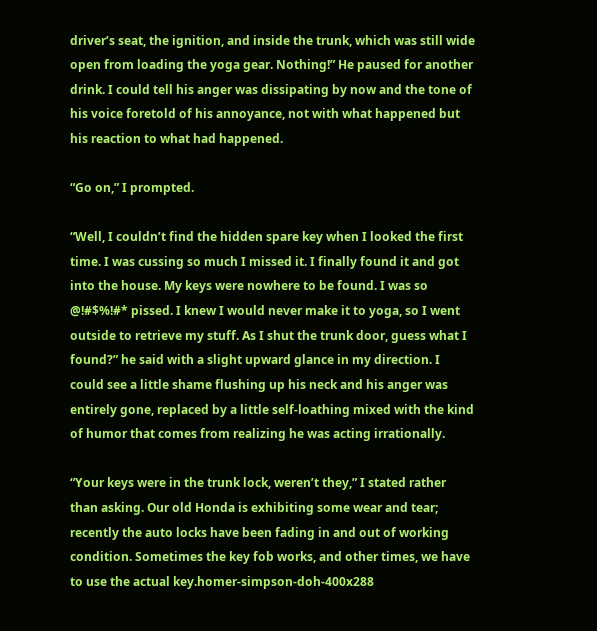driver’s seat, the ignition, and inside the trunk, which was still wide open from loading the yoga gear. Nothing!” He paused for another drink. I could tell his anger was dissipating by now and the tone of his voice foretold of his annoyance, not with what happened but his reaction to what had happened.

“Go on,” I prompted.

“Well, I couldn’t find the hidden spare key when I looked the first time. I was cussing so much I missed it. I finally found it and got into the house. My keys were nowhere to be found. I was so @!#$%!#* pissed. I knew I would never make it to yoga, so I went outside to retrieve my stuff. As I shut the trunk door, guess what I found?” he said with a slight upward glance in my direction. I could see a little shame flushing up his neck and his anger was entirely gone, replaced by a little self-loathing mixed with the kind of humor that comes from realizing he was acting irrationally.

“Your keys were in the trunk lock, weren’t they,” I stated rather than asking. Our old Honda is exhibiting some wear and tear; recently the auto locks have been fading in and out of working condition. Sometimes the key fob works, and other times, we have to use the actual key.homer-simpson-doh-400x288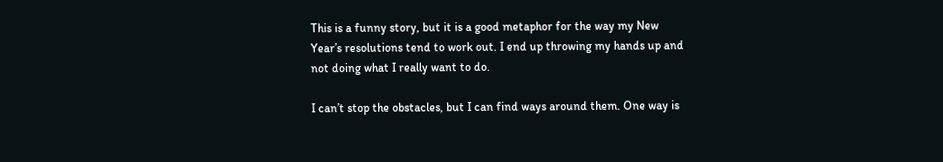This is a funny story, but it is a good metaphor for the way my New Year’s resolutions tend to work out. I end up throwing my hands up and not doing what I really want to do.

I can’t stop the obstacles, but I can find ways around them. One way is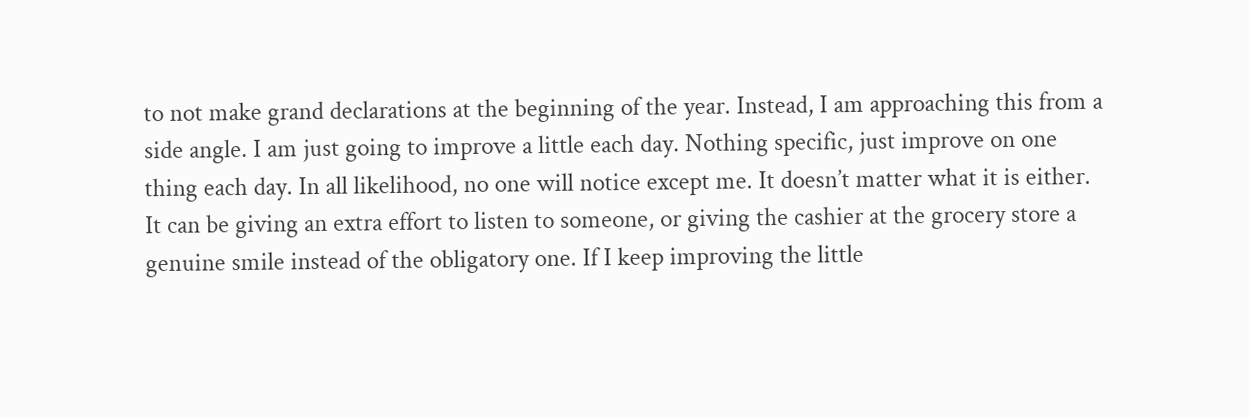to not make grand declarations at the beginning of the year. Instead, I am approaching this from a side angle. I am just going to improve a little each day. Nothing specific, just improve on one thing each day. In all likelihood, no one will notice except me. It doesn’t matter what it is either. It can be giving an extra effort to listen to someone, or giving the cashier at the grocery store a genuine smile instead of the obligatory one. If I keep improving the little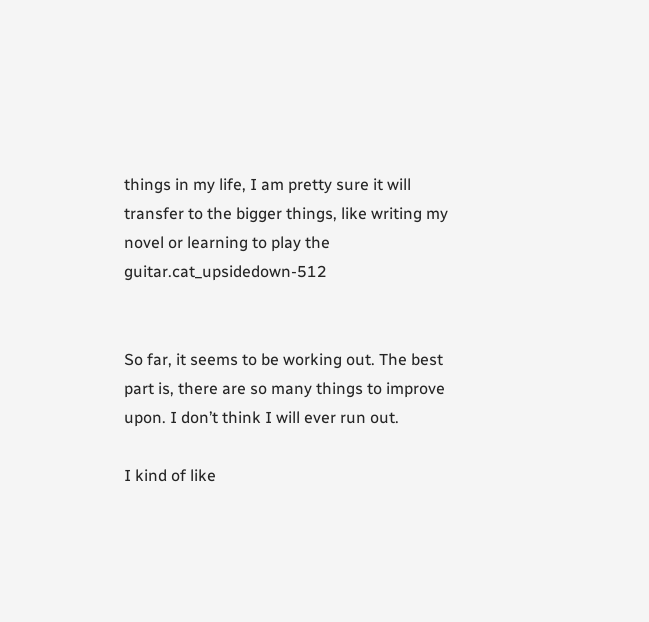things in my life, I am pretty sure it will transfer to the bigger things, like writing my novel or learning to play the guitar.cat_upsidedown-512


So far, it seems to be working out. The best part is, there are so many things to improve upon. I don’t think I will ever run out.

I kind of like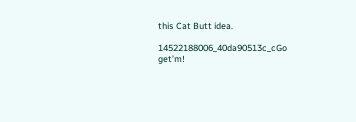this Cat Butt idea.

14522188006_40da90513c_cGo get’m!